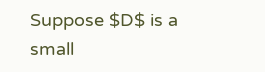Suppose $D$ is a small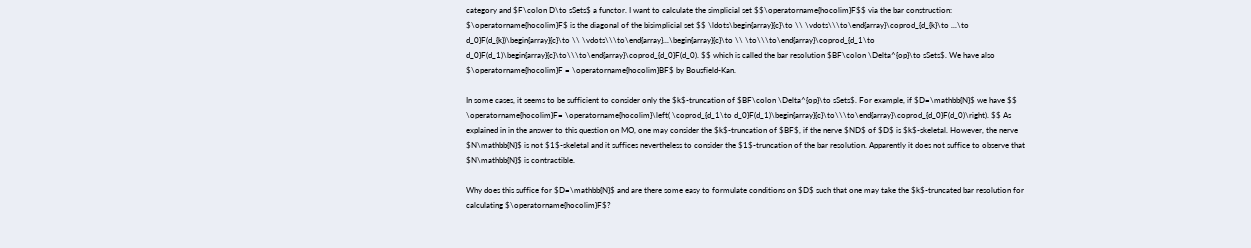category and $F\colon D\to sSets$ a functor. I want to calculate the simplicial set $$\operatorname{hocolim}F$$ via the bar construction: $\operatorname{hocolim}F$ is the diagonal of the bisimplicial set $$ \ldots\begin{array}{c}\to \\ \vdots\\\to\end{array}\coprod_{d_{k}\to ...\to d_0}F(d_{k})\begin{array}{c}\to \\ \vdots\\\to\end{array}...\begin{array}{c}\to \\ \to\\\to\end{array}\coprod_{d_1\to d_0}F(d_1)\begin{array}{c}\to\\\to\end{array}\coprod_{d_0}F(d_0). $$ which is called the bar resolution $BF\colon \Delta^{op}\to sSets$. We have also $\operatorname{hocolim}F = \operatorname{hocolim}BF$ by Bousfield-Kan.

In some cases, it seems to be sufficient to consider only the $k$-truncation of $BF\colon \Delta^{op}\to sSets$. For example, if $D=\mathbb{N}$ we have $$ \operatorname{hocolim}F= \operatorname{hocolim}\left( \coprod_{d_1\to d_0}F(d_1)\begin{array}{c}\to\\\to\end{array}\coprod_{d_0}F(d_0)\right). $$ As explained in in the answer to this question on MO, one may consider the $k$-truncation of $BF$, if the nerve $ND$ of $D$ is $k$-skeletal. However, the nerve $N\mathbb{N}$ is not $1$-skeletal and it suffices nevertheless to consider the $1$-truncation of the bar resolution. Apparently it does not suffice to observe that $N\mathbb{N}$ is contractible.

Why does this suffice for $D=\mathbb{N}$ and are there some easy to formulate conditions on $D$ such that one may take the $k$-truncated bar resolution for calculating $\operatorname{hocolim}F$?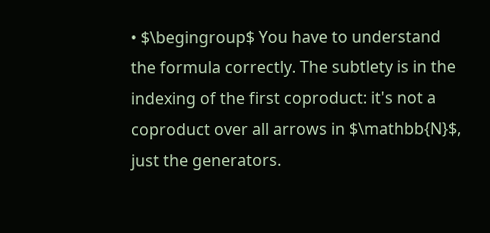• $\begingroup$ You have to understand the formula correctly. The subtlety is in the indexing of the first coproduct: it's not a coproduct over all arrows in $\mathbb{N}$, just the generators.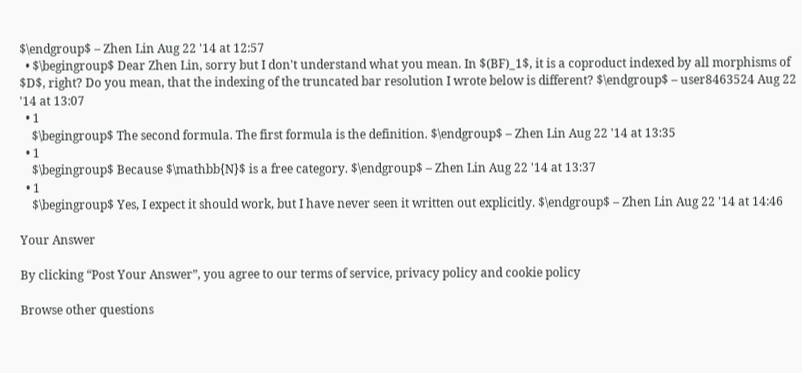$\endgroup$ – Zhen Lin Aug 22 '14 at 12:57
  • $\begingroup$ Dear Zhen Lin, sorry but I don't understand what you mean. In $(BF)_1$, it is a coproduct indexed by all morphisms of $D$, right? Do you mean, that the indexing of the truncated bar resolution I wrote below is different? $\endgroup$ – user8463524 Aug 22 '14 at 13:07
  • 1
    $\begingroup$ The second formula. The first formula is the definition. $\endgroup$ – Zhen Lin Aug 22 '14 at 13:35
  • 1
    $\begingroup$ Because $\mathbb{N}$ is a free category. $\endgroup$ – Zhen Lin Aug 22 '14 at 13:37
  • 1
    $\begingroup$ Yes, I expect it should work, but I have never seen it written out explicitly. $\endgroup$ – Zhen Lin Aug 22 '14 at 14:46

Your Answer

By clicking “Post Your Answer”, you agree to our terms of service, privacy policy and cookie policy

Browse other questions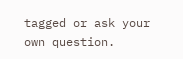tagged or ask your own question.